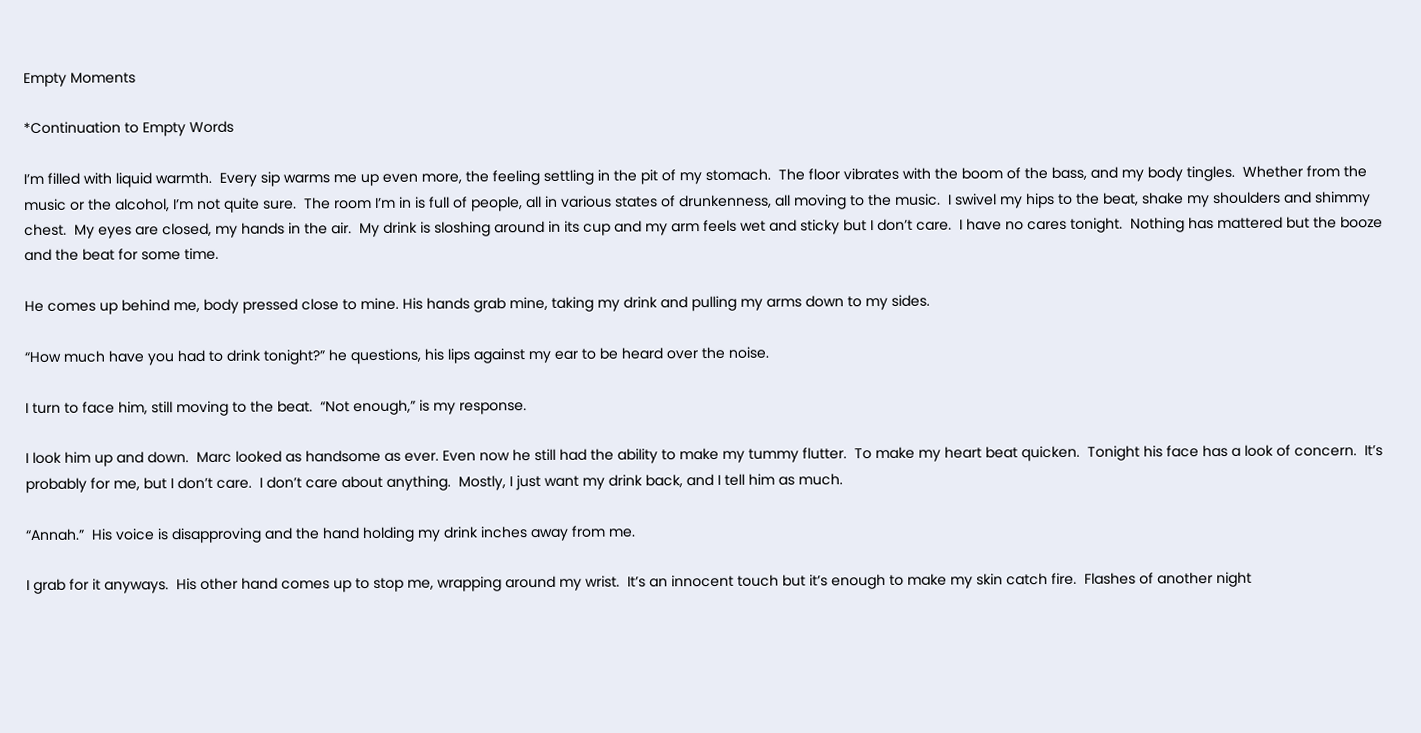Empty Moments

*Continuation to Empty Words

I’m filled with liquid warmth.  Every sip warms me up even more, the feeling settling in the pit of my stomach.  The floor vibrates with the boom of the bass, and my body tingles.  Whether from the music or the alcohol, I’m not quite sure.  The room I’m in is full of people, all in various states of drunkenness, all moving to the music.  I swivel my hips to the beat, shake my shoulders and shimmy chest.  My eyes are closed, my hands in the air.  My drink is sloshing around in its cup and my arm feels wet and sticky but I don’t care.  I have no cares tonight.  Nothing has mattered but the booze and the beat for some time.

He comes up behind me, body pressed close to mine. His hands grab mine, taking my drink and pulling my arms down to my sides.

“How much have you had to drink tonight?” he questions, his lips against my ear to be heard over the noise.

I turn to face him, still moving to the beat.  “Not enough,” is my response.

I look him up and down.  Marc looked as handsome as ever. Even now he still had the ability to make my tummy flutter.  To make my heart beat quicken.  Tonight his face has a look of concern.  It’s probably for me, but I don’t care.  I don’t care about anything.  Mostly, I just want my drink back, and I tell him as much.

“Annah.”  His voice is disapproving and the hand holding my drink inches away from me.

I grab for it anyways.  His other hand comes up to stop me, wrapping around my wrist.  It’s an innocent touch but it’s enough to make my skin catch fire.  Flashes of another night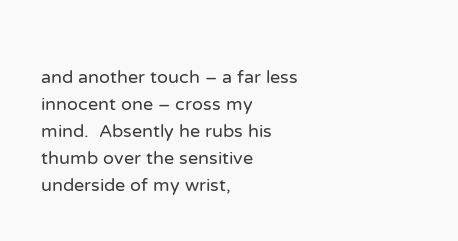and another touch – a far less innocent one – cross my mind.  Absently he rubs his thumb over the sensitive underside of my wrist,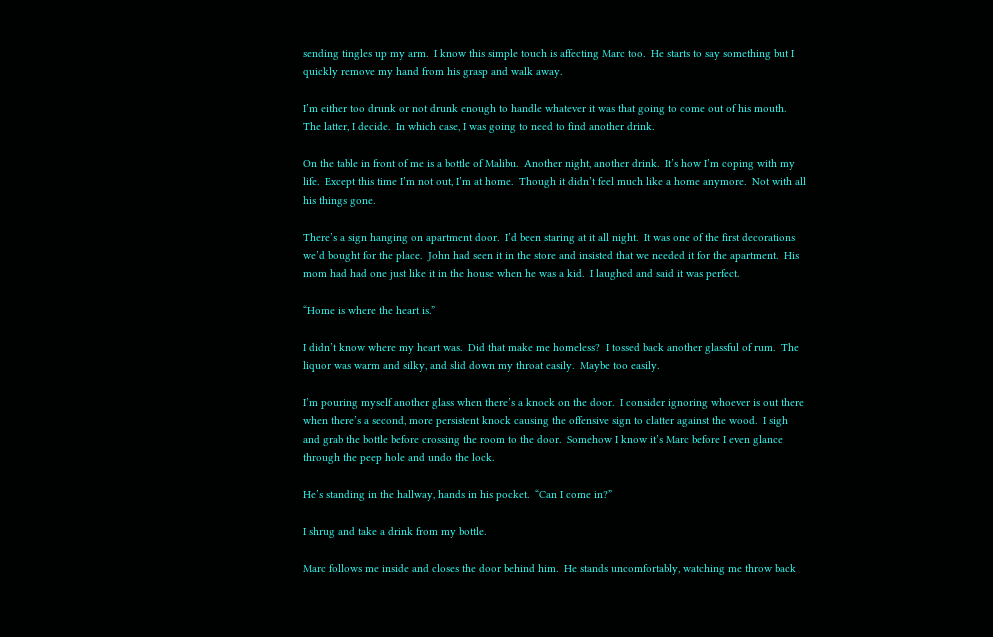sending tingles up my arm.  I know this simple touch is affecting Marc too.  He starts to say something but I quickly remove my hand from his grasp and walk away.

I’m either too drunk or not drunk enough to handle whatever it was that going to come out of his mouth.  The latter, I decide.  In which case, I was going to need to find another drink.

On the table in front of me is a bottle of Malibu.  Another night, another drink.  It’s how I’m coping with my life.  Except this time I’m not out, I’m at home.  Though it didn’t feel much like a home anymore.  Not with all his things gone.

There’s a sign hanging on apartment door.  I’d been staring at it all night.  It was one of the first decorations we’d bought for the place.  John had seen it in the store and insisted that we needed it for the apartment.  His mom had had one just like it in the house when he was a kid.  I laughed and said it was perfect.

“Home is where the heart is.”

I didn’t know where my heart was.  Did that make me homeless?  I tossed back another glassful of rum.  The liquor was warm and silky, and slid down my throat easily.  Maybe too easily.

I’m pouring myself another glass when there’s a knock on the door.  I consider ignoring whoever is out there when there’s a second, more persistent knock causing the offensive sign to clatter against the wood.  I sigh and grab the bottle before crossing the room to the door.  Somehow I know it’s Marc before I even glance through the peep hole and undo the lock.

He’s standing in the hallway, hands in his pocket.  “Can I come in?”

I shrug and take a drink from my bottle.

Marc follows me inside and closes the door behind him.  He stands uncomfortably, watching me throw back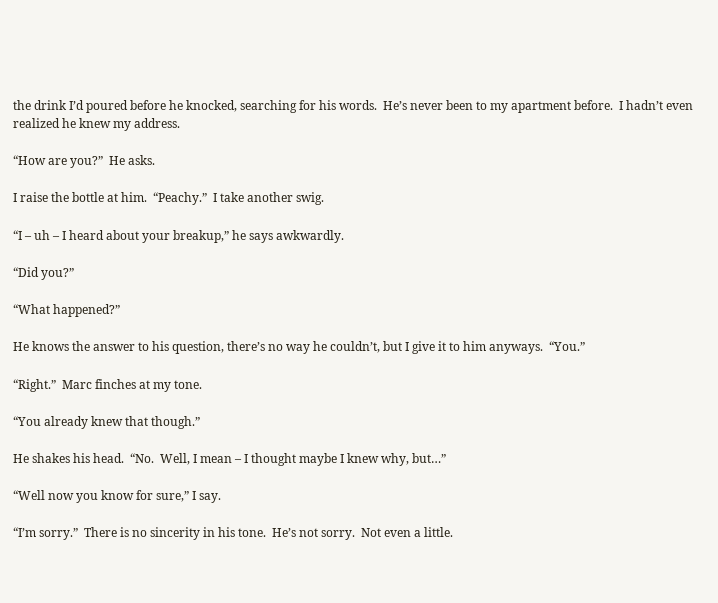the drink I’d poured before he knocked, searching for his words.  He’s never been to my apartment before.  I hadn’t even realized he knew my address.

“How are you?”  He asks.

I raise the bottle at him.  “Peachy.”  I take another swig.

“I – uh – I heard about your breakup,” he says awkwardly.

“Did you?”

“What happened?”

He knows the answer to his question, there’s no way he couldn’t, but I give it to him anyways.  “You.”

“Right.”  Marc finches at my tone.

“You already knew that though.”

He shakes his head.  “No.  Well, I mean – I thought maybe I knew why, but…”

“Well now you know for sure,” I say.

“I’m sorry.”  There is no sincerity in his tone.  He’s not sorry.  Not even a little.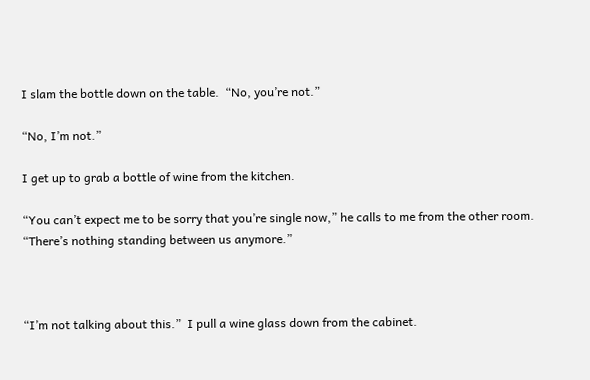I slam the bottle down on the table.  “No, you’re not.”

“No, I’m not.”

I get up to grab a bottle of wine from the kitchen.

“You can’t expect me to be sorry that you’re single now,” he calls to me from the other room.  “There’s nothing standing between us anymore.”



“I’m not talking about this.”  I pull a wine glass down from the cabinet.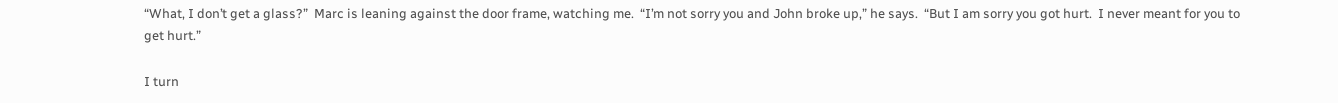“What, I don’t get a glass?”  Marc is leaning against the door frame, watching me.  “I’m not sorry you and John broke up,” he says.  “But I am sorry you got hurt.  I never meant for you to get hurt.”

I turn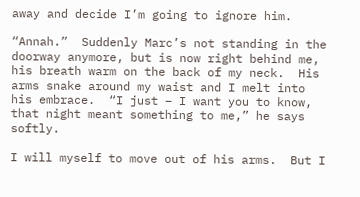away and decide I’m going to ignore him.

“Annah.”  Suddenly Marc’s not standing in the doorway anymore, but is now right behind me, his breath warm on the back of my neck.  His arms snake around my waist and I melt into his embrace.  “I just – I want you to know, that night meant something to me,” he says softly.

I will myself to move out of his arms.  But I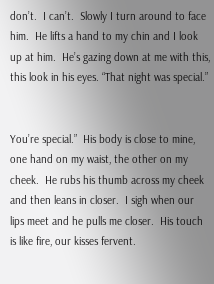don’t.  I can’t.  Slowly I turn around to face him.  He lifts a hand to my chin and I look up at him.  He’s gazing down at me with this, this look in his eyes. “That night was special.”


You’re special.”  His body is close to mine, one hand on my waist, the other on my cheek.  He rubs his thumb across my cheek and then leans in closer.  I sigh when our lips meet and he pulls me closer.  His touch is like fire, our kisses fervent.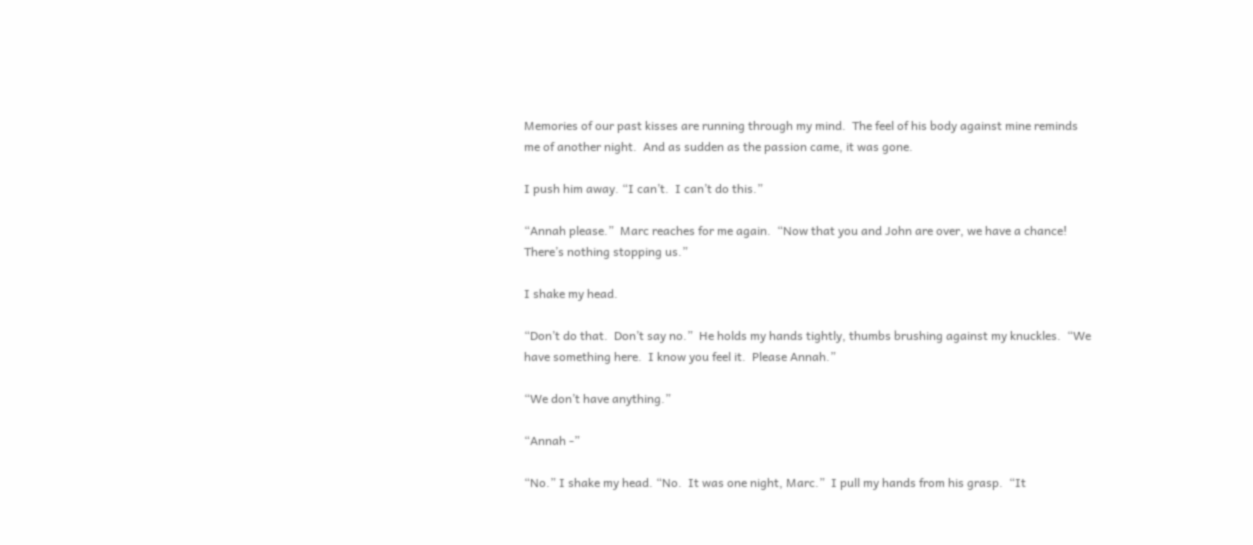Memories of our past kisses are running through my mind.  The feel of his body against mine reminds me of another night.  And as sudden as the passion came, it was gone.

I push him away. “I can’t.  I can’t do this.”

“Annah please.”  Marc reaches for me again.  “Now that you and John are over, we have a chance!  There’s nothing stopping us.”

I shake my head.

“Don’t do that.  Don’t say no.”  He holds my hands tightly, thumbs brushing against my knuckles.  “We have something here.  I know you feel it.  Please Annah.”

“We don’t have anything.”

“Annah -”

“No.” I shake my head. “No.  It was one night, Marc.”  I pull my hands from his grasp.  “It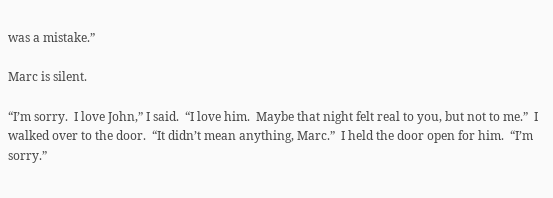was a mistake.”

Marc is silent.

“I’m sorry.  I love John,” I said.  “I love him.  Maybe that night felt real to you, but not to me.”  I walked over to the door.  “It didn’t mean anything, Marc.”  I held the door open for him.  “I’m sorry.”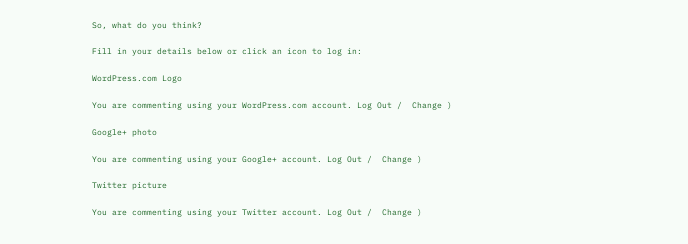So, what do you think?

Fill in your details below or click an icon to log in:

WordPress.com Logo

You are commenting using your WordPress.com account. Log Out /  Change )

Google+ photo

You are commenting using your Google+ account. Log Out /  Change )

Twitter picture

You are commenting using your Twitter account. Log Out /  Change )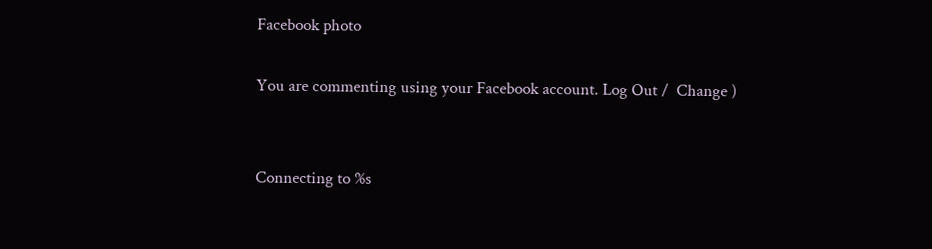Facebook photo

You are commenting using your Facebook account. Log Out /  Change )


Connecting to %s